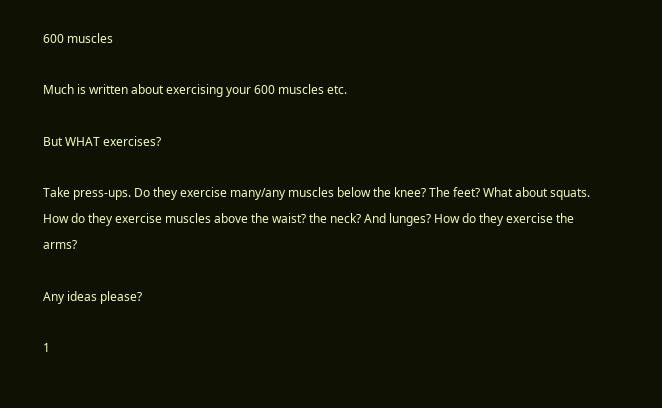600 muscles

Much is written about exercising your 600 muscles etc.

But WHAT exercises?

Take press-ups. Do they exercise many/any muscles below the knee? The feet? What about squats. How do they exercise muscles above the waist? the neck? And lunges? How do they exercise the arms?

Any ideas please?

1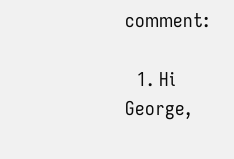comment:

  1. Hi George,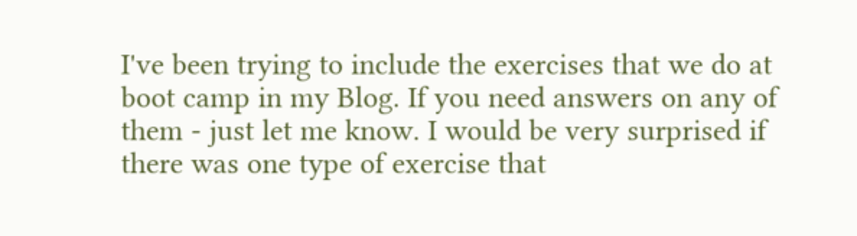I've been trying to include the exercises that we do at boot camp in my Blog. If you need answers on any of them - just let me know. I would be very surprised if there was one type of exercise that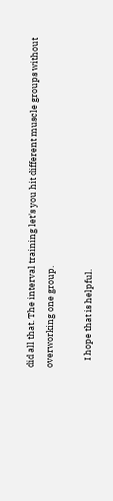did all that. The interval training let's you hit different muscle groups without overworking one group.

    I hope that is helpful.